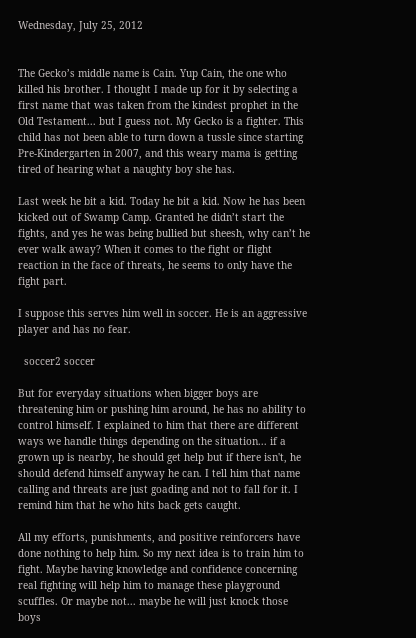Wednesday, July 25, 2012


The Gecko’s middle name is Cain. Yup Cain, the one who killed his brother. I thought I made up for it by selecting a first name that was taken from the kindest prophet in the Old Testament... but I guess not. My Gecko is a fighter. This child has not been able to turn down a tussle since starting Pre-Kindergarten in 2007, and this weary mama is getting tired of hearing what a naughty boy she has.

Last week he bit a kid. Today he bit a kid. Now he has been kicked out of Swamp Camp. Granted he didn’t start the fights, and yes he was being bullied but sheesh, why can’t he ever walk away? When it comes to the fight or flight reaction in the face of threats, he seems to only have the fight part.

I suppose this serves him well in soccer. He is an aggressive player and has no fear.

  soccer2 soccer

But for everyday situations when bigger boys are threatening him or pushing him around, he has no ability to control himself. I explained to him that there are different ways we handle things depending on the situation... if a grown up is nearby, he should get help but if there isn't, he should defend himself anyway he can. I tell him that name calling and threats are just goading and not to fall for it. I remind him that he who hits back gets caught.

All my efforts, punishments, and positive reinforcers have done nothing to help him. So my next idea is to train him to fight. Maybe having knowledge and confidence concerning real fighting will help him to manage these playground scuffles. Or maybe not... maybe he will just knock those boys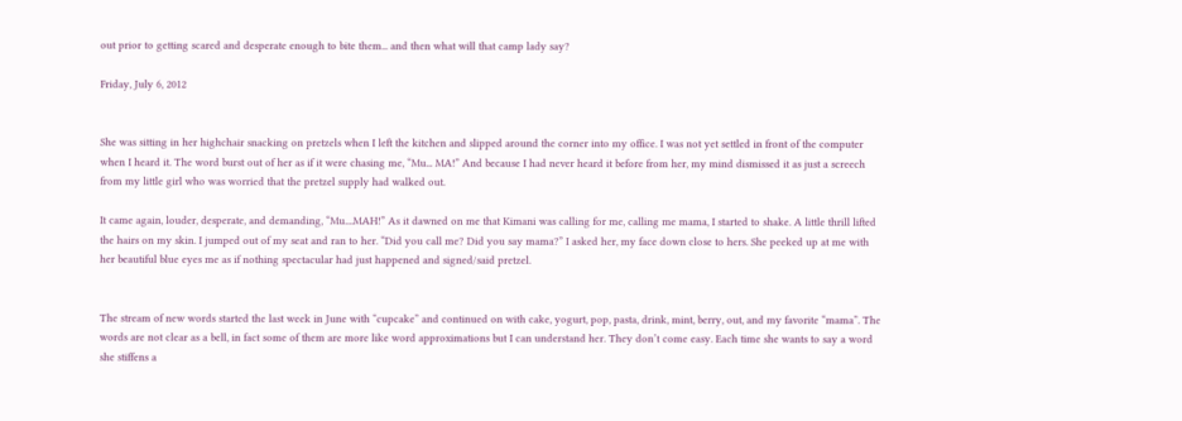out prior to getting scared and desperate enough to bite them... and then what will that camp lady say?

Friday, July 6, 2012


She was sitting in her highchair snacking on pretzels when I left the kitchen and slipped around the corner into my office. I was not yet settled in front of the computer when I heard it. The word burst out of her as if it were chasing me, “Mu... MA!” And because I had never heard it before from her, my mind dismissed it as just a screech from my little girl who was worried that the pretzel supply had walked out.

It came again, louder, desperate, and demanding, “Mu....MAH!” As it dawned on me that Kimani was calling for me, calling me mama, I started to shake. A little thrill lifted the hairs on my skin. I jumped out of my seat and ran to her. “Did you call me? Did you say mama?” I asked her, my face down close to hers. She peeked up at me with her beautiful blue eyes me as if nothing spectacular had just happened and signed/said pretzel.


The stream of new words started the last week in June with “cupcake” and continued on with cake, yogurt, pop, pasta, drink, mint, berry, out, and my favorite “mama”. The words are not clear as a bell, in fact some of them are more like word approximations but I can understand her. They don’t come easy. Each time she wants to say a word she stiffens a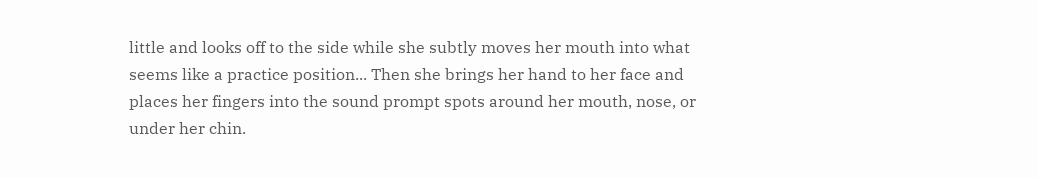little and looks off to the side while she subtly moves her mouth into what seems like a practice position... Then she brings her hand to her face and places her fingers into the sound prompt spots around her mouth, nose, or under her chin.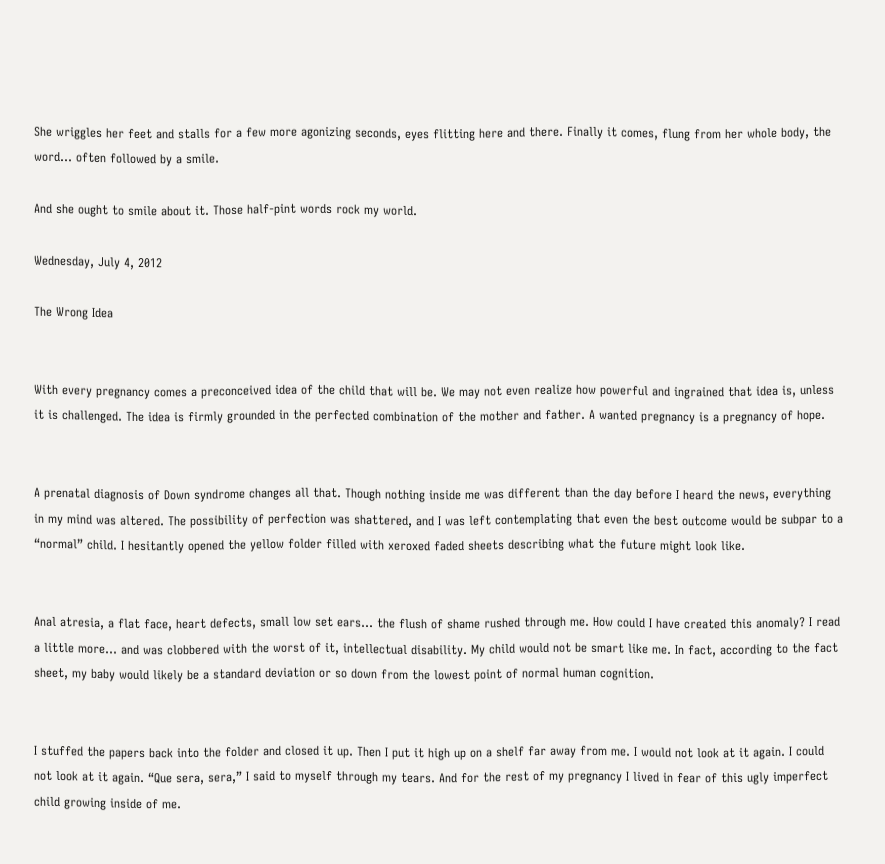She wriggles her feet and stalls for a few more agonizing seconds, eyes flitting here and there. Finally it comes, flung from her whole body, the word... often followed by a smile.

And she ought to smile about it. Those half-pint words rock my world.

Wednesday, July 4, 2012

The Wrong Idea


With every pregnancy comes a preconceived idea of the child that will be. We may not even realize how powerful and ingrained that idea is, unless it is challenged. The idea is firmly grounded in the perfected combination of the mother and father. A wanted pregnancy is a pregnancy of hope.


A prenatal diagnosis of Down syndrome changes all that. Though nothing inside me was different than the day before I heard the news, everything in my mind was altered. The possibility of perfection was shattered, and I was left contemplating that even the best outcome would be subpar to a “normal” child. I hesitantly opened the yellow folder filled with xeroxed faded sheets describing what the future might look like.


Anal atresia, a flat face, heart defects, small low set ears... the flush of shame rushed through me. How could I have created this anomaly? I read a little more... and was clobbered with the worst of it, intellectual disability. My child would not be smart like me. In fact, according to the fact sheet, my baby would likely be a standard deviation or so down from the lowest point of normal human cognition.


I stuffed the papers back into the folder and closed it up. Then I put it high up on a shelf far away from me. I would not look at it again. I could not look at it again. “Que sera, sera,” I said to myself through my tears. And for the rest of my pregnancy I lived in fear of this ugly imperfect child growing inside of me.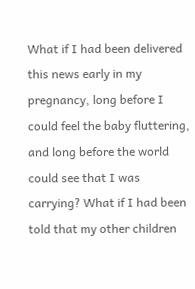What if I had been delivered this news early in my pregnancy, long before I could feel the baby fluttering, and long before the world could see that I was carrying? What if I had been told that my other children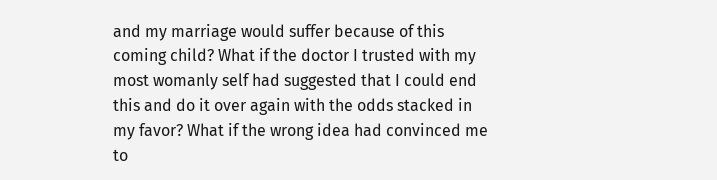and my marriage would suffer because of this coming child? What if the doctor I trusted with my most womanly self had suggested that I could end this and do it over again with the odds stacked in my favor? What if the wrong idea had convinced me to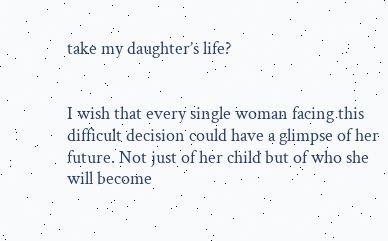take my daughter’s life?


I wish that every single woman facing this difficult decision could have a glimpse of her future. Not just of her child but of who she will become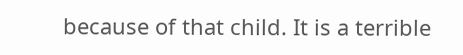because of that child. It is a terrible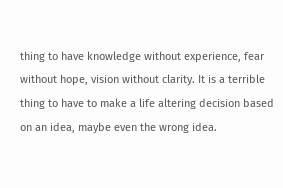thing to have knowledge without experience, fear without hope, vision without clarity. It is a terrible thing to have to make a life altering decision based on an idea, maybe even the wrong idea.